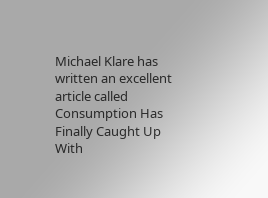Michael Klare has written an excellent article called Consumption Has Finally Caught Up With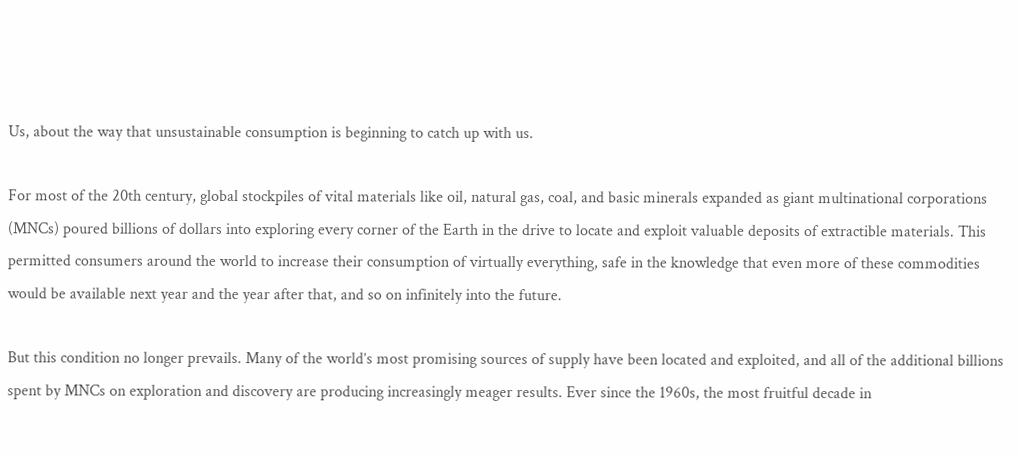Us, about the way that unsustainable consumption is beginning to catch up with us.

For most of the 20th century, global stockpiles of vital materials like oil, natural gas, coal, and basic minerals expanded as giant multinational corporations (MNCs) poured billions of dollars into exploring every corner of the Earth in the drive to locate and exploit valuable deposits of extractible materials. This permitted consumers around the world to increase their consumption of virtually everything, safe in the knowledge that even more of these commodities would be available next year and the year after that, and so on infinitely into the future.

But this condition no longer prevails. Many of the world’s most promising sources of supply have been located and exploited, and all of the additional billions spent by MNCs on exploration and discovery are producing increasingly meager results. Ever since the 1960s, the most fruitful decade in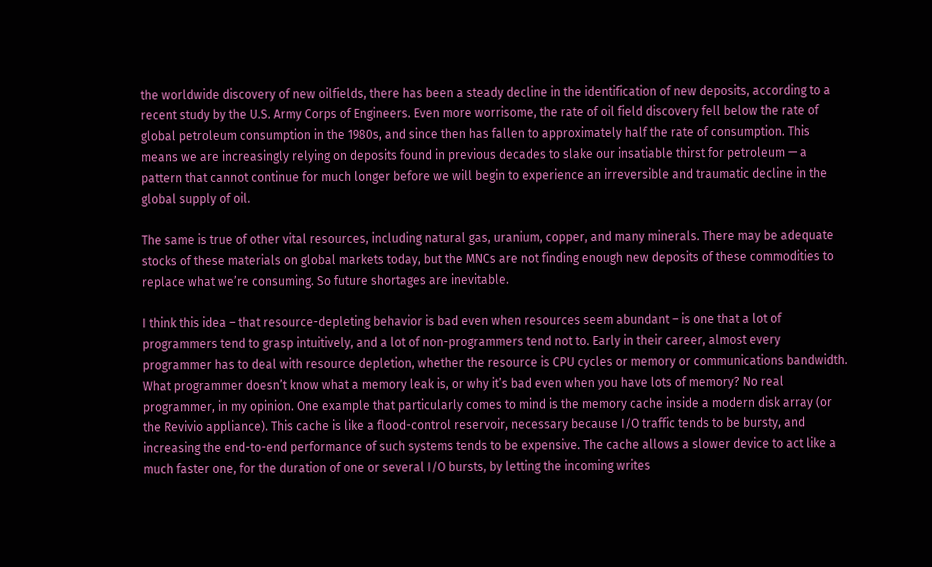the worldwide discovery of new oilfields, there has been a steady decline in the identification of new deposits, according to a recent study by the U.S. Army Corps of Engineers. Even more worrisome, the rate of oil field discovery fell below the rate of global petroleum consumption in the 1980s, and since then has fallen to approximately half the rate of consumption. This means we are increasingly relying on deposits found in previous decades to slake our insatiable thirst for petroleum — a pattern that cannot continue for much longer before we will begin to experience an irreversible and traumatic decline in the global supply of oil.

The same is true of other vital resources, including natural gas, uranium, copper, and many minerals. There may be adequate stocks of these materials on global markets today, but the MNCs are not finding enough new deposits of these commodities to replace what we’re consuming. So future shortages are inevitable.

I think this idea – that resource-depleting behavior is bad even when resources seem abundant – is one that a lot of programmers tend to grasp intuitively, and a lot of non-programmers tend not to. Early in their career, almost every programmer has to deal with resource depletion, whether the resource is CPU cycles or memory or communications bandwidth. What programmer doesn’t know what a memory leak is, or why it’s bad even when you have lots of memory? No real programmer, in my opinion. One example that particularly comes to mind is the memory cache inside a modern disk array (or the Revivio appliance). This cache is like a flood-control reservoir, necessary because I/O traffic tends to be bursty, and increasing the end-to-end performance of such systems tends to be expensive. The cache allows a slower device to act like a much faster one, for the duration of one or several I/O bursts, by letting the incoming writes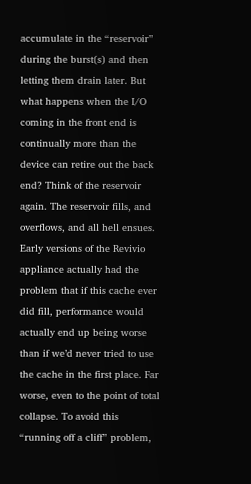accumulate in the “reservoir” during the burst(s) and then letting them drain later. But what happens when the I/O coming in the front end is continually more than the device can retire out the back end? Think of the reservoir again. The reservoir fills, and overflows, and all hell ensues. Early versions of the Revivio appliance actually had the problem that if this cache ever did fill, performance would actually end up being worse than if we’d never tried to use the cache in the first place. Far worse, even to the point of total collapse. To avoid this “running off a cliff” problem,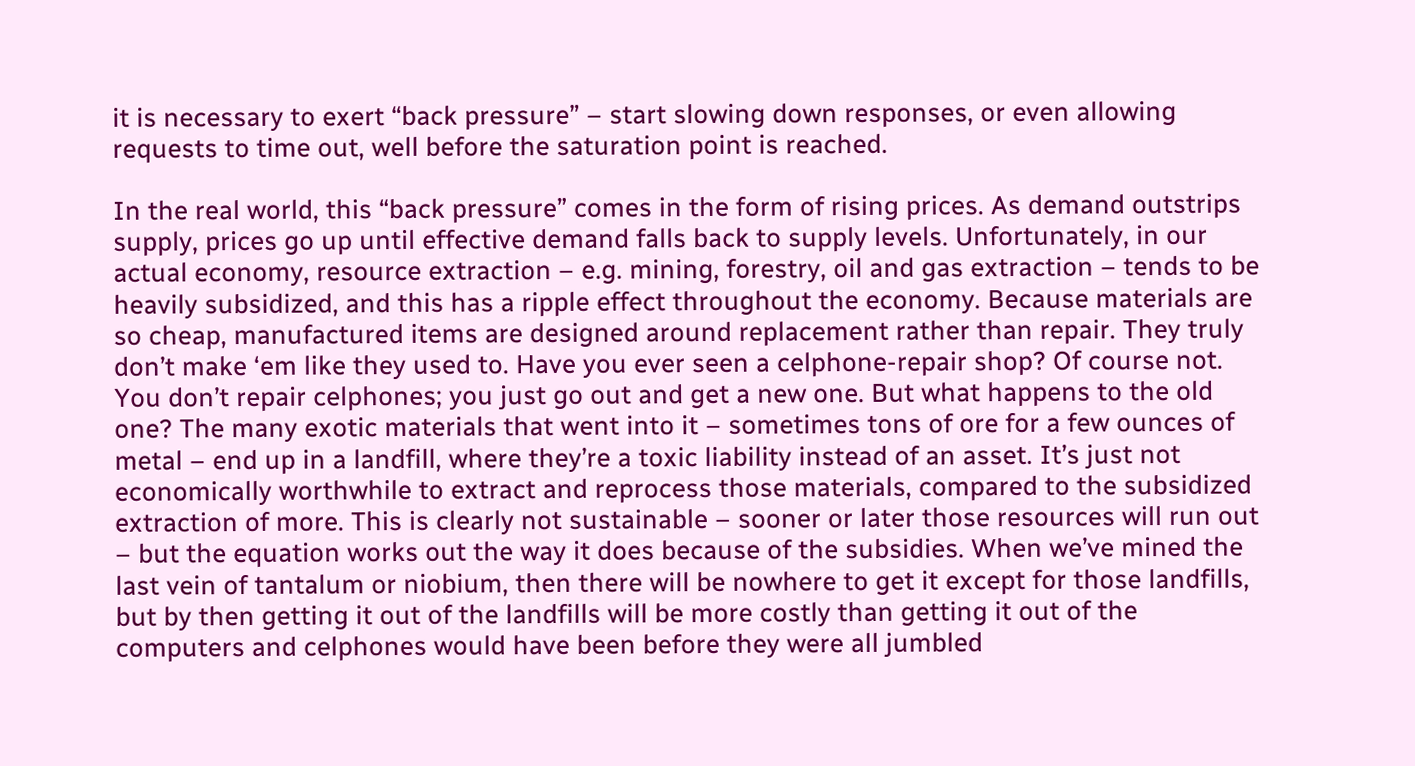it is necessary to exert “back pressure” – start slowing down responses, or even allowing requests to time out, well before the saturation point is reached.

In the real world, this “back pressure” comes in the form of rising prices. As demand outstrips supply, prices go up until effective demand falls back to supply levels. Unfortunately, in our actual economy, resource extraction – e.g. mining, forestry, oil and gas extraction – tends to be heavily subsidized, and this has a ripple effect throughout the economy. Because materials are so cheap, manufactured items are designed around replacement rather than repair. They truly don’t make ‘em like they used to. Have you ever seen a celphone-repair shop? Of course not. You don’t repair celphones; you just go out and get a new one. But what happens to the old one? The many exotic materials that went into it – sometimes tons of ore for a few ounces of metal – end up in a landfill, where they’re a toxic liability instead of an asset. It’s just not economically worthwhile to extract and reprocess those materials, compared to the subsidized extraction of more. This is clearly not sustainable – sooner or later those resources will run out – but the equation works out the way it does because of the subsidies. When we’ve mined the last vein of tantalum or niobium, then there will be nowhere to get it except for those landfills, but by then getting it out of the landfills will be more costly than getting it out of the computers and celphones would have been before they were all jumbled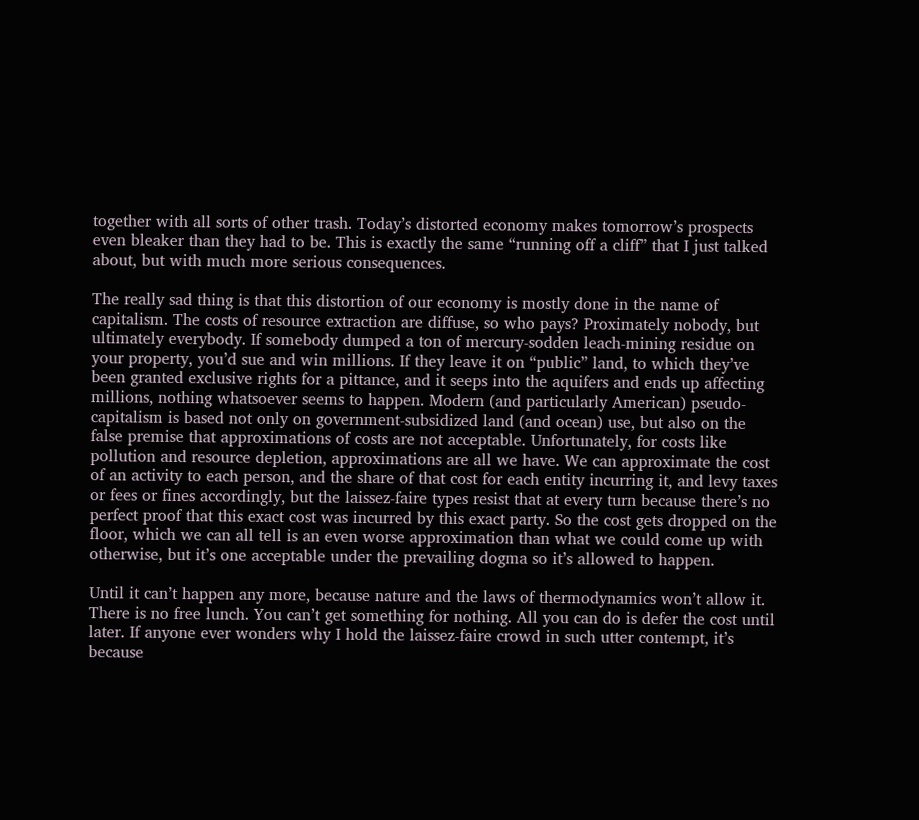together with all sorts of other trash. Today’s distorted economy makes tomorrow’s prospects even bleaker than they had to be. This is exactly the same “running off a cliff” that I just talked about, but with much more serious consequences.

The really sad thing is that this distortion of our economy is mostly done in the name of capitalism. The costs of resource extraction are diffuse, so who pays? Proximately nobody, but ultimately everybody. If somebody dumped a ton of mercury-sodden leach-mining residue on your property, you’d sue and win millions. If they leave it on “public” land, to which they’ve been granted exclusive rights for a pittance, and it seeps into the aquifers and ends up affecting millions, nothing whatsoever seems to happen. Modern (and particularly American) pseudo-capitalism is based not only on government-subsidized land (and ocean) use, but also on the false premise that approximations of costs are not acceptable. Unfortunately, for costs like pollution and resource depletion, approximations are all we have. We can approximate the cost of an activity to each person, and the share of that cost for each entity incurring it, and levy taxes or fees or fines accordingly, but the laissez-faire types resist that at every turn because there’s no perfect proof that this exact cost was incurred by this exact party. So the cost gets dropped on the floor, which we can all tell is an even worse approximation than what we could come up with otherwise, but it’s one acceptable under the prevailing dogma so it’s allowed to happen.

Until it can’t happen any more, because nature and the laws of thermodynamics won’t allow it. There is no free lunch. You can’t get something for nothing. All you can do is defer the cost until later. If anyone ever wonders why I hold the laissez-faire crowd in such utter contempt, it’s because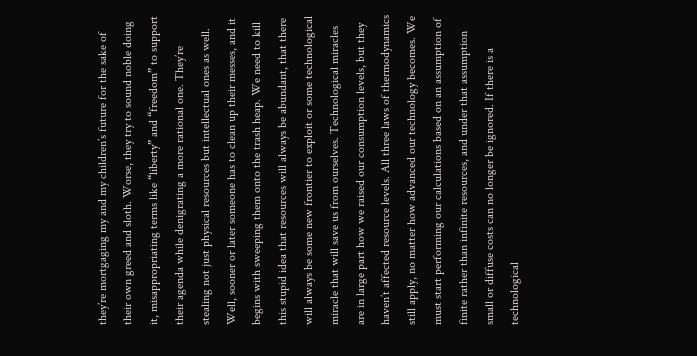they’re mortgaging my and my children’s future for the sake of their own greed and sloth. Worse, they try to sound noble doing it, misappropriating terms like “liberty” and “freedom” to support their agenda while denigrating a more rational one. They’re stealing not just physical resources but intellectual ones as well. Well, sooner or later someone has to clean up their messes, and it begins with sweeping them onto the trash heap. We need to kill this stupid idea that resources will always be abundant, that there will always be some new frontier to exploit or some technological miracle that will save us from ourselves. Technological miracles are in large part how we raised our consumption levels, but they haven’t affected resource levels. All three laws of thermodynamics still apply, no matter how advanced our technology becomes. We must start performing our calculations based on an assumption of finite rather than infinite resources, and under that assumption small or diffuse costs can no longer be ignored. If there is a technological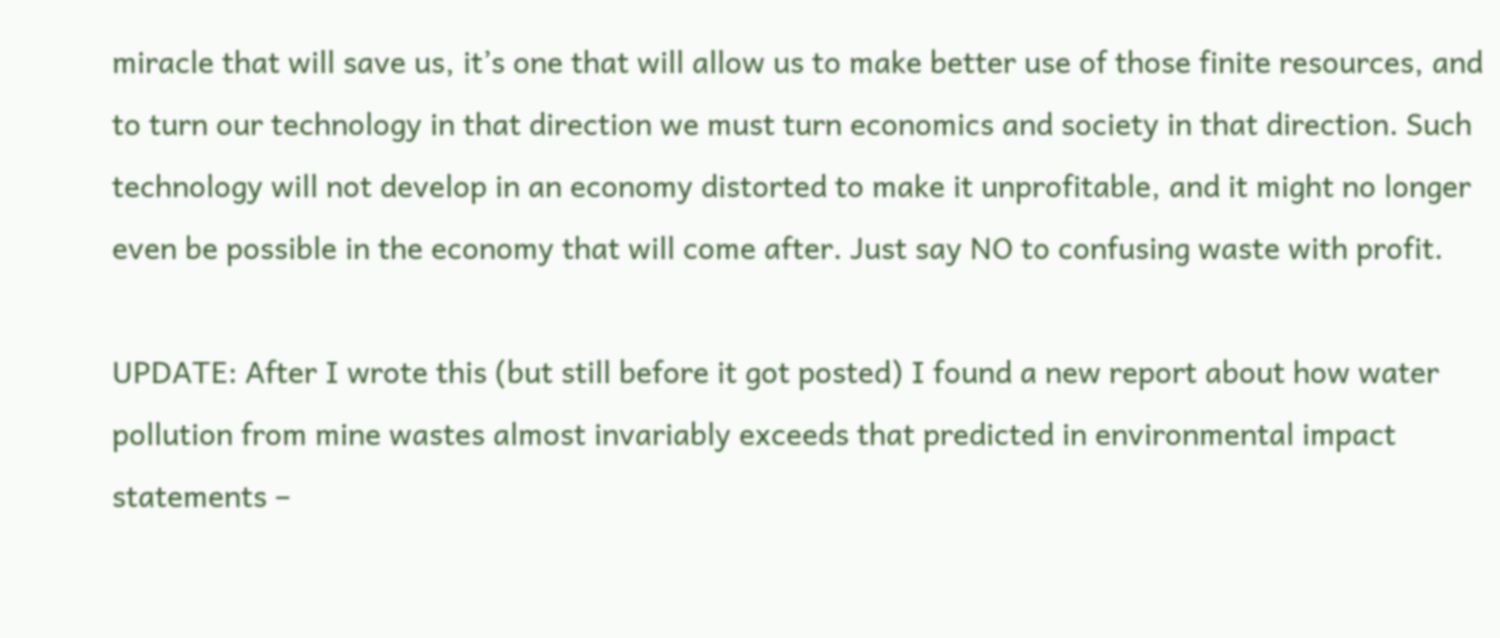miracle that will save us, it’s one that will allow us to make better use of those finite resources, and to turn our technology in that direction we must turn economics and society in that direction. Such technology will not develop in an economy distorted to make it unprofitable, and it might no longer even be possible in the economy that will come after. Just say NO to confusing waste with profit.

UPDATE: After I wrote this (but still before it got posted) I found a new report about how water pollution from mine wastes almost invariably exceeds that predicted in environmental impact statements –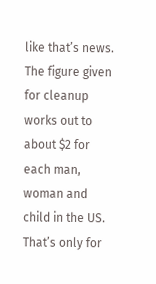like that’s news. The figure given for cleanup works out to about $2 for each man, woman and child in the US. That’s only for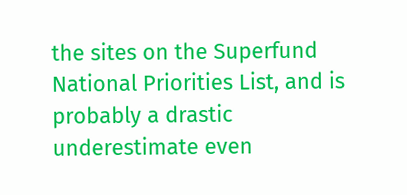the sites on the Superfund National Priorities List, and is probably a drastic underestimate even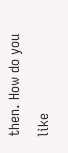then. How do you like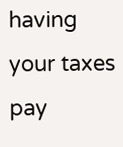having your taxes pay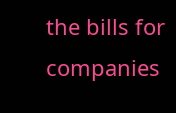the bills for companies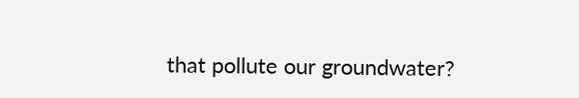that pollute our groundwater?